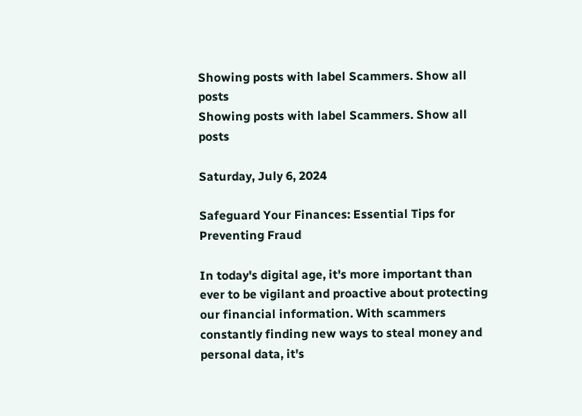Showing posts with label Scammers. Show all posts
Showing posts with label Scammers. Show all posts

Saturday, July 6, 2024

Safeguard Your Finances: Essential Tips for Preventing Fraud

In today's digital age, it's more important than ever to be vigilant and proactive about protecting our financial information. With scammers constantly finding new ways to steal money and personal data, it's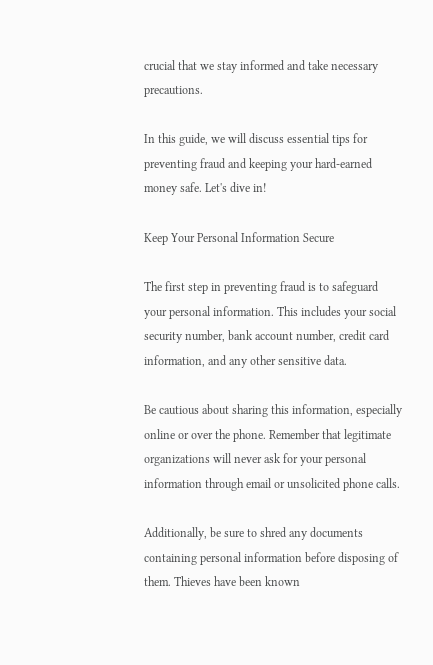crucial that we stay informed and take necessary precautions.

In this guide, we will discuss essential tips for preventing fraud and keeping your hard-earned money safe. Let's dive in!

Keep Your Personal Information Secure

The first step in preventing fraud is to safeguard your personal information. This includes your social security number, bank account number, credit card information, and any other sensitive data.

Be cautious about sharing this information, especially online or over the phone. Remember that legitimate organizations will never ask for your personal information through email or unsolicited phone calls.

Additionally, be sure to shred any documents containing personal information before disposing of them. Thieves have been known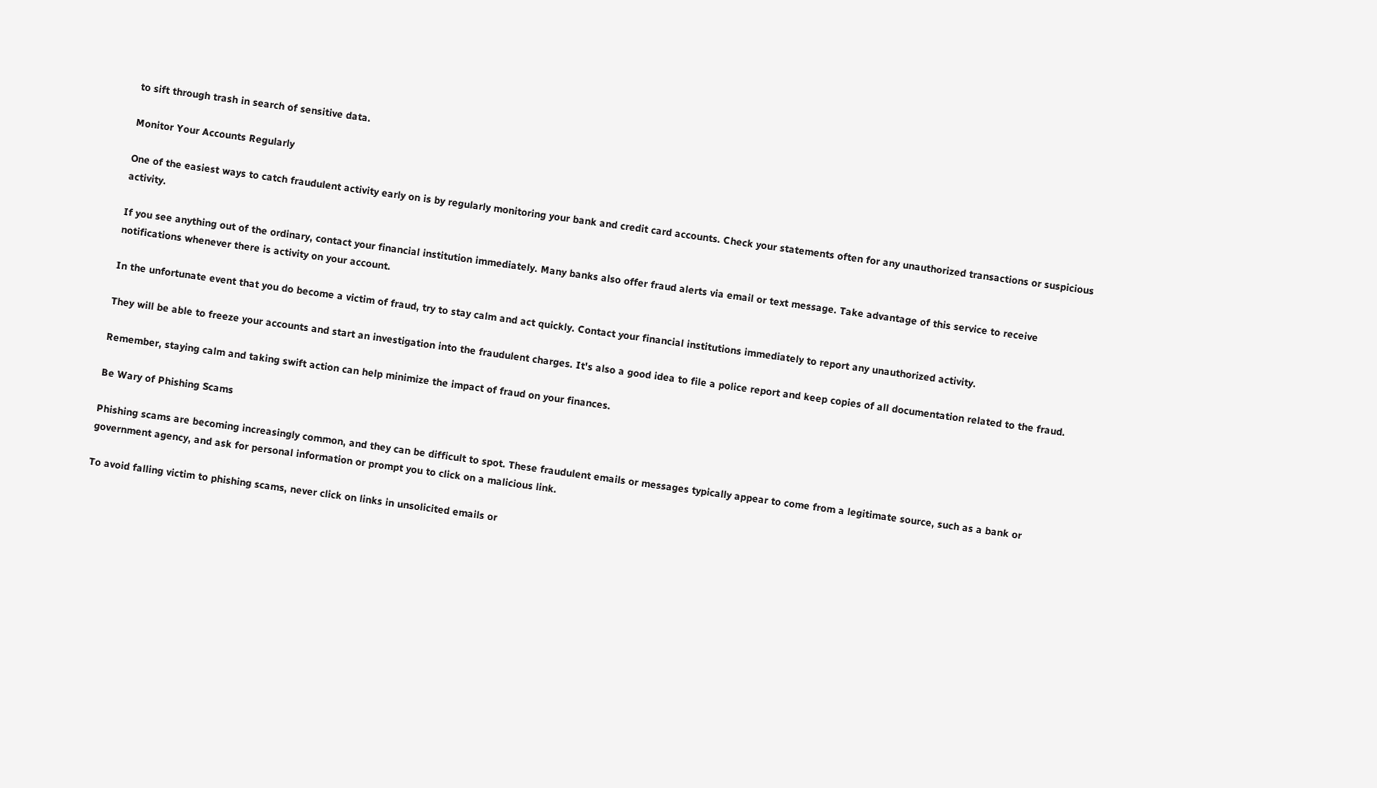to sift through trash in search of sensitive data.

Monitor Your Accounts Regularly

One of the easiest ways to catch fraudulent activity early on is by regularly monitoring your bank and credit card accounts. Check your statements often for any unauthorized transactions or suspicious activity.

If you see anything out of the ordinary, contact your financial institution immediately. Many banks also offer fraud alerts via email or text message. Take advantage of this service to receive notifications whenever there is activity on your account.

In the unfortunate event that you do become a victim of fraud, try to stay calm and act quickly. Contact your financial institutions immediately to report any unauthorized activity.

They will be able to freeze your accounts and start an investigation into the fraudulent charges. It's also a good idea to file a police report and keep copies of all documentation related to the fraud.

Remember, staying calm and taking swift action can help minimize the impact of fraud on your finances.

Be Wary of Phishing Scams

Phishing scams are becoming increasingly common, and they can be difficult to spot. These fraudulent emails or messages typically appear to come from a legitimate source, such as a bank or government agency, and ask for personal information or prompt you to click on a malicious link.

To avoid falling victim to phishing scams, never click on links in unsolicited emails or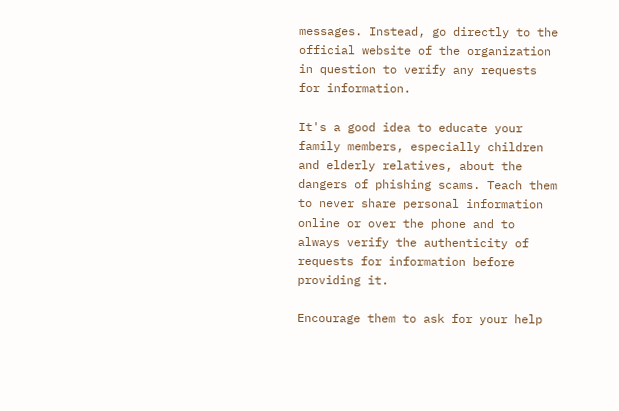messages. Instead, go directly to the official website of the organization in question to verify any requests for information.

It's a good idea to educate your family members, especially children and elderly relatives, about the dangers of phishing scams. Teach them to never share personal information online or over the phone and to always verify the authenticity of requests for information before providing it.

Encourage them to ask for your help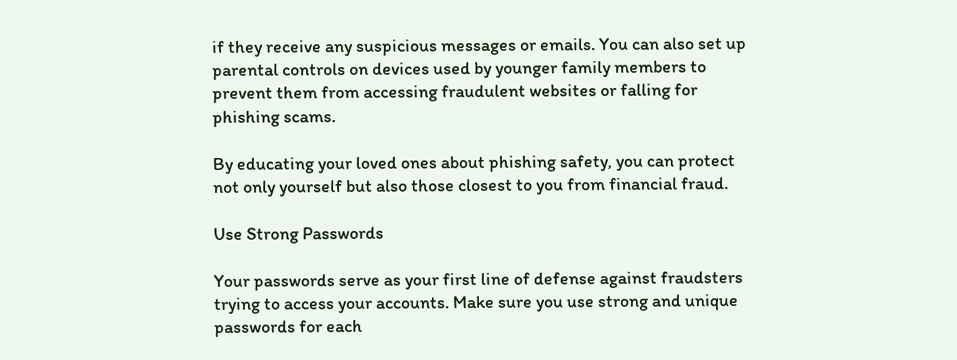if they receive any suspicious messages or emails. You can also set up parental controls on devices used by younger family members to prevent them from accessing fraudulent websites or falling for phishing scams.

By educating your loved ones about phishing safety, you can protect not only yourself but also those closest to you from financial fraud.

Use Strong Passwords

Your passwords serve as your first line of defense against fraudsters trying to access your accounts. Make sure you use strong and unique passwords for each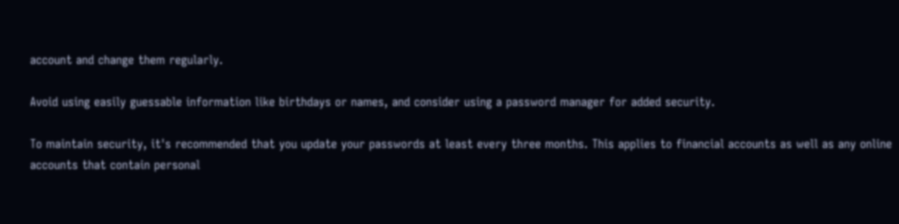account and change them regularly.

Avoid using easily guessable information like birthdays or names, and consider using a password manager for added security.

To maintain security, it's recommended that you update your passwords at least every three months. This applies to financial accounts as well as any online accounts that contain personal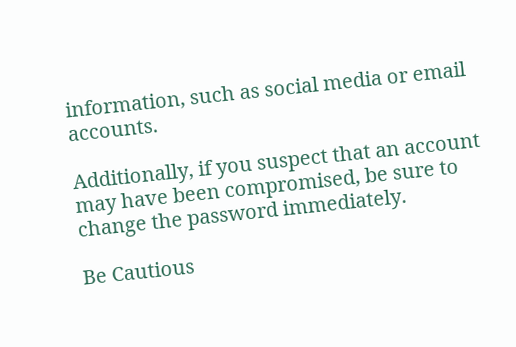information, such as social media or email accounts.

Additionally, if you suspect that an account may have been compromised, be sure to change the password immediately.

Be Cautious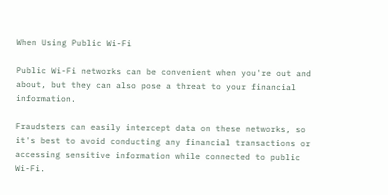When Using Public Wi-Fi

Public Wi-Fi networks can be convenient when you're out and about, but they can also pose a threat to your financial information.

Fraudsters can easily intercept data on these networks, so it's best to avoid conducting any financial transactions or accessing sensitive information while connected to public Wi-Fi.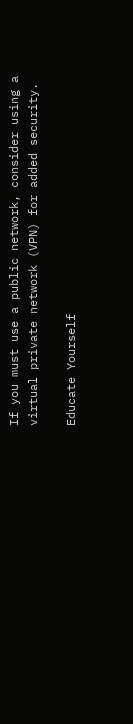If you must use a public network, consider using a virtual private network (VPN) for added security.

Educate Yourself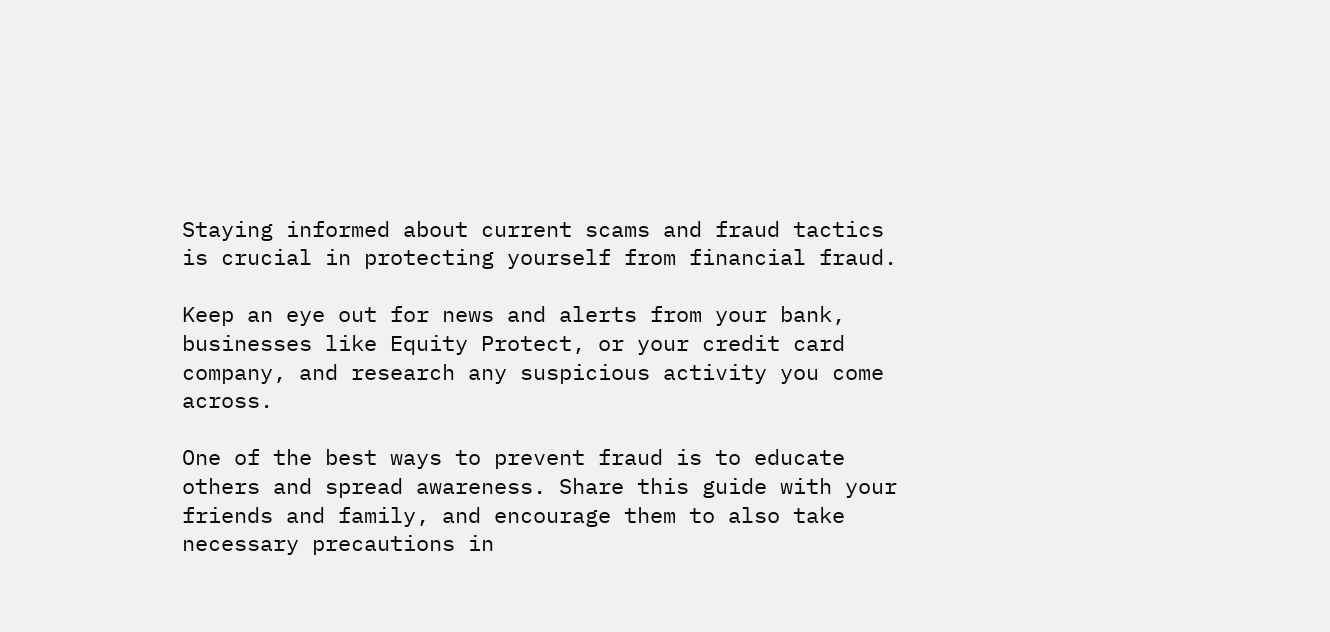Staying informed about current scams and fraud tactics is crucial in protecting yourself from financial fraud.

Keep an eye out for news and alerts from your bank, businesses like Equity Protect, or your credit card company, and research any suspicious activity you come across.

One of the best ways to prevent fraud is to educate others and spread awareness. Share this guide with your friends and family, and encourage them to also take necessary precautions in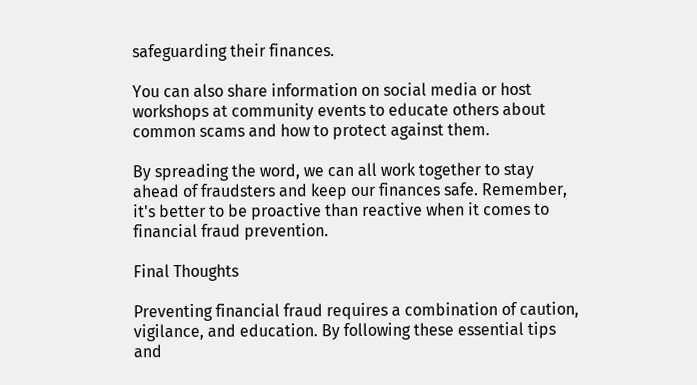safeguarding their finances.

You can also share information on social media or host workshops at community events to educate others about common scams and how to protect against them.

By spreading the word, we can all work together to stay ahead of fraudsters and keep our finances safe. Remember, it's better to be proactive than reactive when it comes to financial fraud prevention.

Final Thoughts

Preventing financial fraud requires a combination of caution, vigilance, and education. By following these essential tips and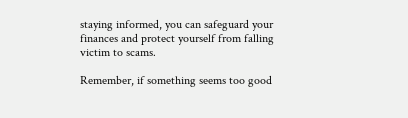staying informed, you can safeguard your finances and protect yourself from falling victim to scams.

Remember, if something seems too good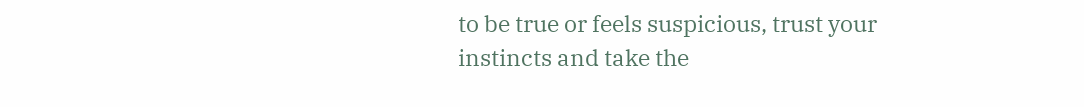to be true or feels suspicious, trust your instincts and take the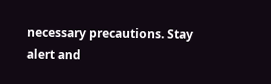necessary precautions. Stay alert and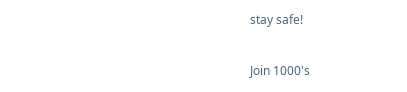stay safe!

Join 1000's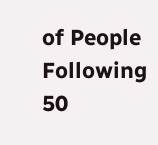of People Following 50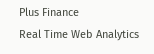Plus Finance
Real Time Web Analytics